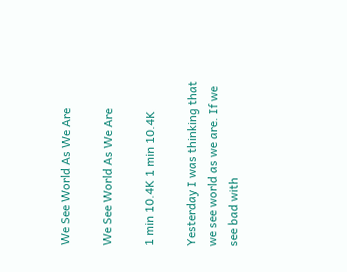We See World As We Are

We See World As We Are

1 min 10.4K 1 min 10.4K

Yesterday I was thinking that we see world as we are. If we see bad with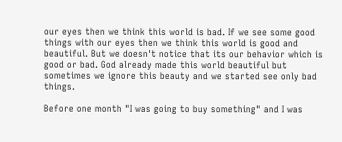our eyes then we think this world is bad. If we see some good things with our eyes then we think this world is good and beautiful. But we doesn't notice that its our behavior which is good or bad. God already made this world beautiful but sometimes we ignore this beauty and we started see only bad things.

Before one month "I was going to buy something" and I was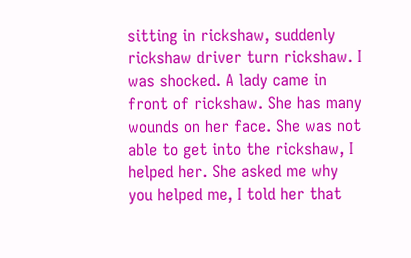sitting in rickshaw, suddenly rickshaw driver turn rickshaw. I was shocked. A lady came in front of rickshaw. She has many wounds on her face. She was not able to get into the rickshaw, I helped her. She asked me why you helped me, I told her that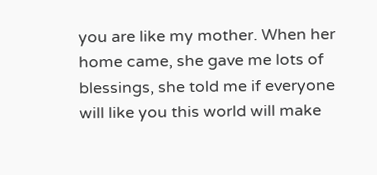you are like my mother. When her home came, she gave me lots of blessings, she told me if everyone will like you this world will make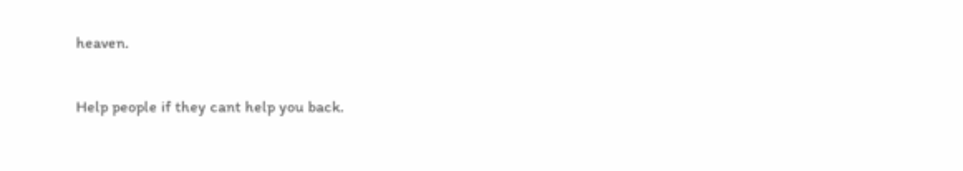heaven.

Help people if they cant help you back.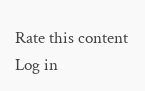Rate this content
Log in